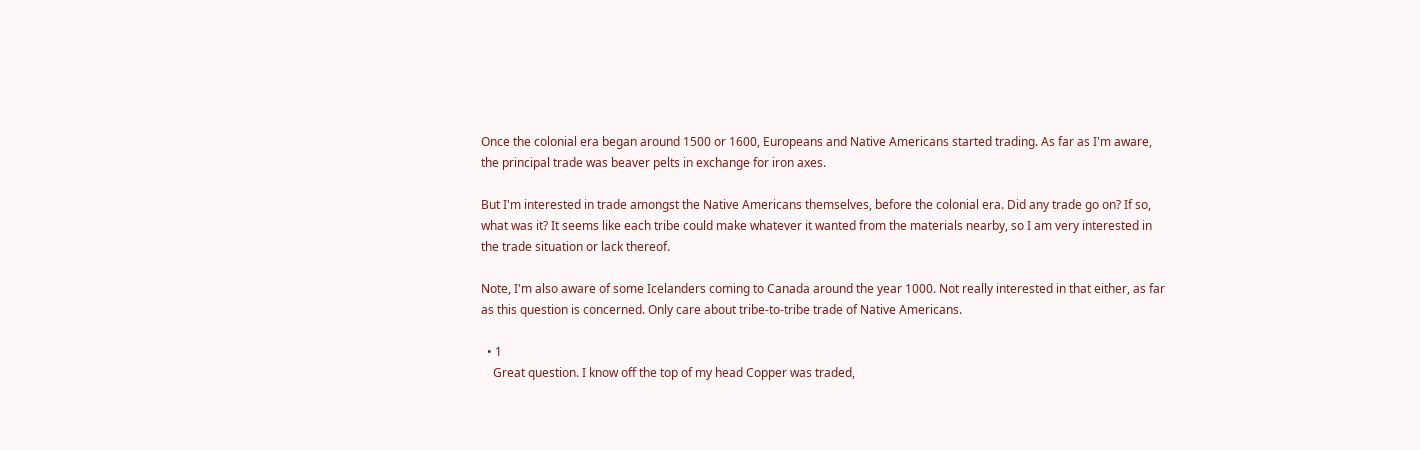Once the colonial era began around 1500 or 1600, Europeans and Native Americans started trading. As far as I'm aware, the principal trade was beaver pelts in exchange for iron axes.

But I'm interested in trade amongst the Native Americans themselves, before the colonial era. Did any trade go on? If so, what was it? It seems like each tribe could make whatever it wanted from the materials nearby, so I am very interested in the trade situation or lack thereof.

Note, I'm also aware of some Icelanders coming to Canada around the year 1000. Not really interested in that either, as far as this question is concerned. Only care about tribe-to-tribe trade of Native Americans.

  • 1
    Great question. I know off the top of my head Copper was traded,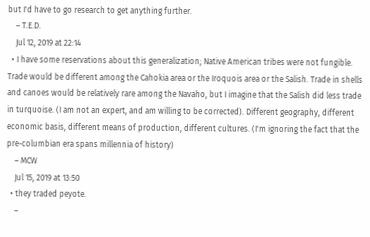but I'd have to go research to get anything further.
    – T.E.D.
    Jul 12, 2019 at 22:14
  • I have some reservations about this generalization; Native American tribes were not fungible. Trade would be different among the Cahokia area or the Iroquois area or the Salish. Trade in shells and canoes would be relatively rare among the Navaho, but I imagine that the Salish did less trade in turquoise. (I am not an expert, and am willing to be corrected). Different geography, different economic basis, different means of production, different cultures. (I'm ignoring the fact that the pre-columbian era spans millennia of history)
    – MCW
    Jul 15, 2019 at 13:50
  • they traded peyote.
    –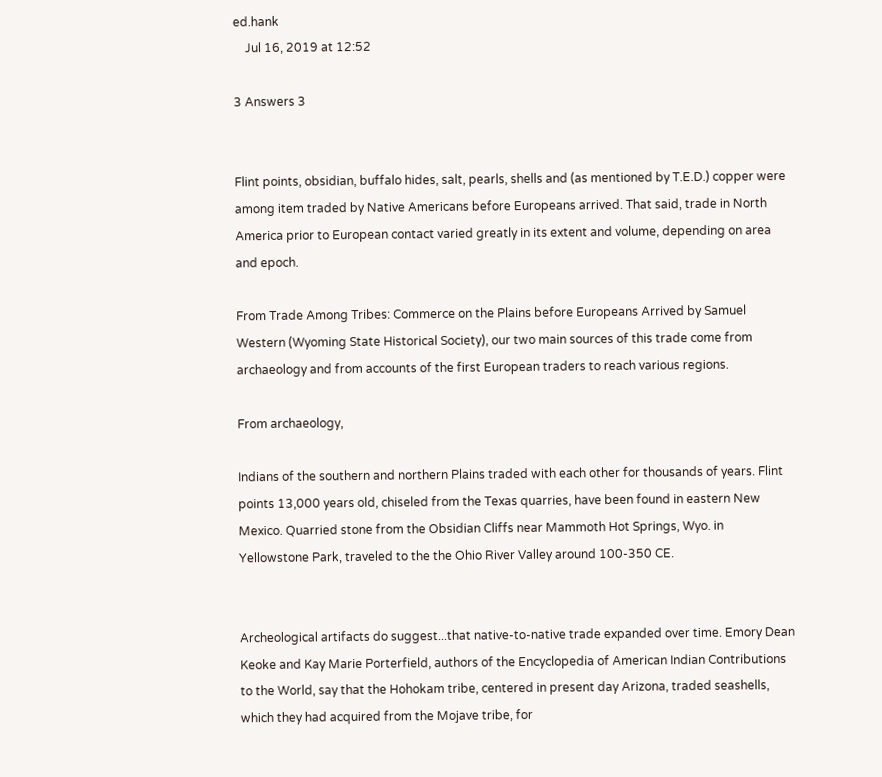ed.hank
    Jul 16, 2019 at 12:52

3 Answers 3


Flint points, obsidian, buffalo hides, salt, pearls, shells and (as mentioned by T.E.D.) copper were among item traded by Native Americans before Europeans arrived. That said, trade in North America prior to European contact varied greatly in its extent and volume, depending on area and epoch.

From Trade Among Tribes: Commerce on the Plains before Europeans Arrived by Samuel Western (Wyoming State Historical Society), our two main sources of this trade come from archaeology and from accounts of the first European traders to reach various regions.

From archaeology,

Indians of the southern and northern Plains traded with each other for thousands of years. Flint points 13,000 years old, chiseled from the Texas quarries, have been found in eastern New Mexico. Quarried stone from the Obsidian Cliffs near Mammoth Hot Springs, Wyo. in Yellowstone Park, traveled to the the Ohio River Valley around 100-350 CE.


Archeological artifacts do suggest...that native-to-native trade expanded over time. Emory Dean Keoke and Kay Marie Porterfield, authors of the Encyclopedia of American Indian Contributions to the World, say that the Hohokam tribe, centered in present day Arizona, traded seashells, which they had acquired from the Mojave tribe, for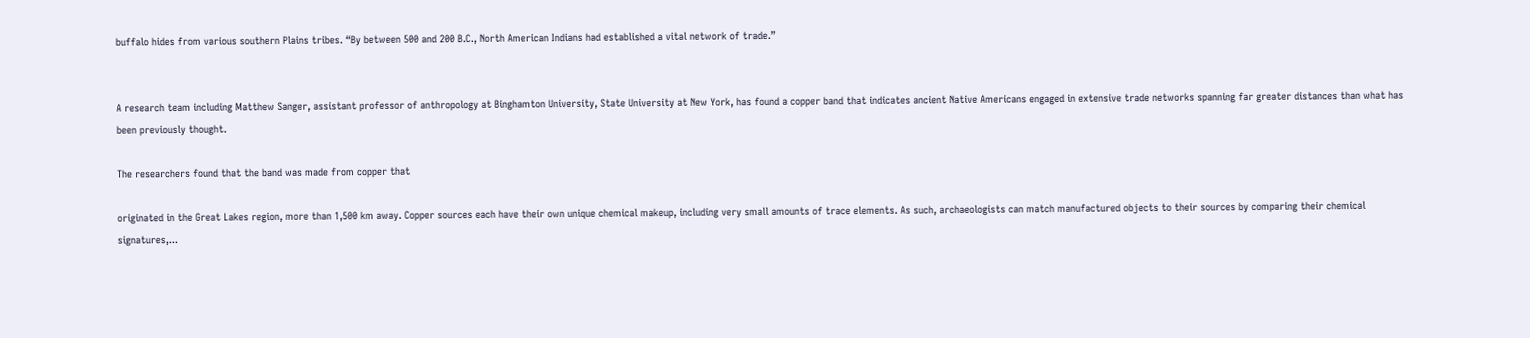buffalo hides from various southern Plains tribes. “By between 500 and 200 B.C., North American Indians had established a vital network of trade.”


A research team including Matthew Sanger, assistant professor of anthropology at Binghamton University, State University at New York, has found a copper band that indicates ancient Native Americans engaged in extensive trade networks spanning far greater distances than what has been previously thought.

The researchers found that the band was made from copper that

originated in the Great Lakes region, more than 1,500 km away. Copper sources each have their own unique chemical makeup, including very small amounts of trace elements. As such, archaeologists can match manufactured objects to their sources by comparing their chemical signatures,...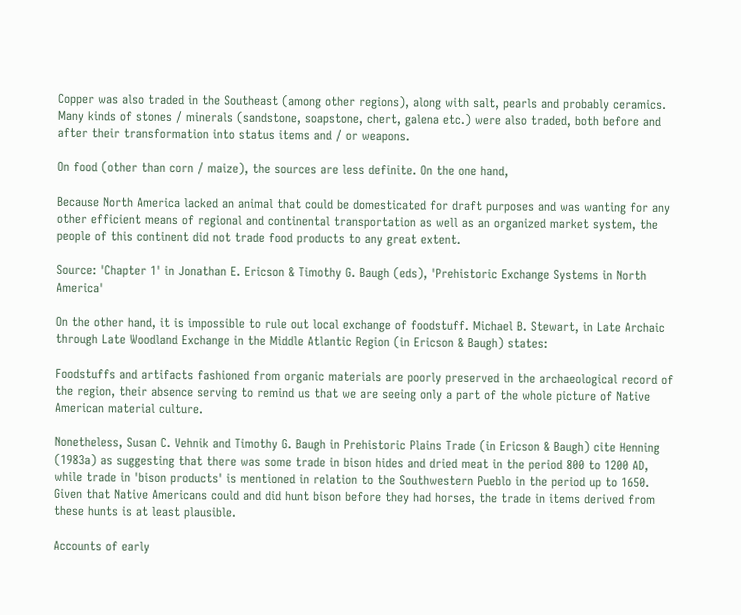Copper was also traded in the Southeast (among other regions), along with salt, pearls and probably ceramics. Many kinds of stones / minerals (sandstone, soapstone, chert, galena etc.) were also traded, both before and after their transformation into status items and / or weapons.

On food (other than corn / maize), the sources are less definite. On the one hand,

Because North America lacked an animal that could be domesticated for draft purposes and was wanting for any other efficient means of regional and continental transportation as well as an organized market system, the people of this continent did not trade food products to any great extent.

Source: 'Chapter 1' in Jonathan E. Ericson & Timothy G. Baugh (eds), 'Prehistoric Exchange Systems in North America'

On the other hand, it is impossible to rule out local exchange of foodstuff. Michael B. Stewart, in Late Archaic through Late Woodland Exchange in the Middle Atlantic Region (in Ericson & Baugh) states:

Foodstuffs and artifacts fashioned from organic materials are poorly preserved in the archaeological record of the region, their absence serving to remind us that we are seeing only a part of the whole picture of Native American material culture.

Nonetheless, Susan C. Vehnik and Timothy G. Baugh in Prehistoric Plains Trade (in Ericson & Baugh) cite Henning (1983a) as suggesting that there was some trade in bison hides and dried meat in the period 800 to 1200 AD, while trade in 'bison products' is mentioned in relation to the Southwestern Pueblo in the period up to 1650. Given that Native Americans could and did hunt bison before they had horses, the trade in items derived from these hunts is at least plausible.

Accounts of early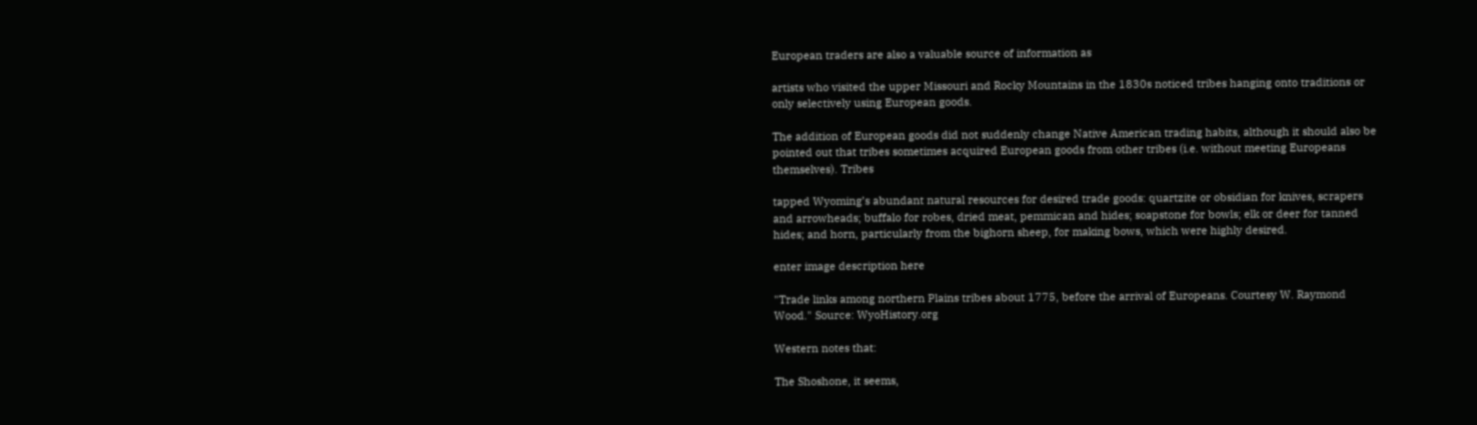European traders are also a valuable source of information as

artists who visited the upper Missouri and Rocky Mountains in the 1830s noticed tribes hanging onto traditions or only selectively using European goods.

The addition of European goods did not suddenly change Native American trading habits, although it should also be pointed out that tribes sometimes acquired European goods from other tribes (i.e. without meeting Europeans themselves). Tribes

tapped Wyoming’s abundant natural resources for desired trade goods: quartzite or obsidian for knives, scrapers and arrowheads; buffalo for robes, dried meat, pemmican and hides; soapstone for bowls; elk or deer for tanned hides; and horn, particularly from the bighorn sheep, for making bows, which were highly desired.

enter image description here

"Trade links among northern Plains tribes about 1775, before the arrival of Europeans. Courtesy W. Raymond Wood." Source: WyoHistory.org

Western notes that:

The Shoshone, it seems,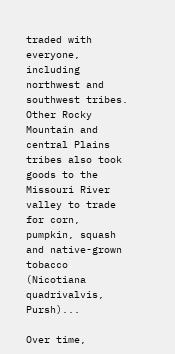traded with everyone, including northwest and southwest tribes. Other Rocky Mountain and central Plains tribes also took goods to the Missouri River valley to trade for corn, pumpkin, squash and native-grown tobacco (Nicotiana quadrivalvis, Pursh)...

Over time,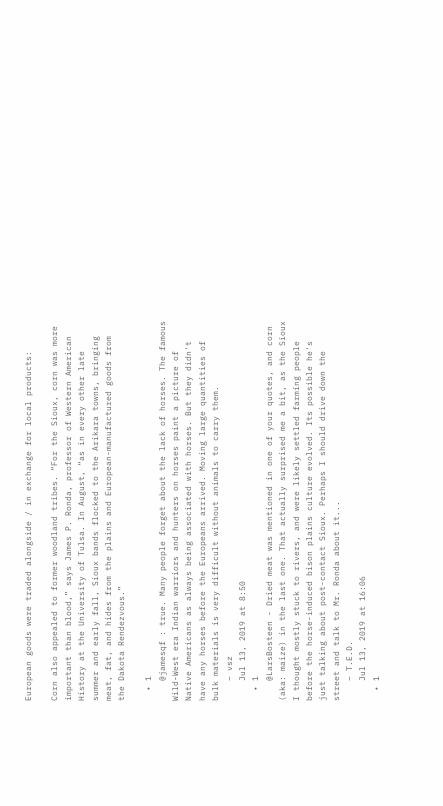European goods were traded alongside / in exchange for local products:

Corn also appealed to former woodland tribes. “For the Sioux, corn was more important than blood,” says James P. Ronda, professor of Western American History at the University of Tulsa. In August, “as in every other late summer and early fall, Sioux bands flocked to the Arikara towns, bringing meat, fat, and hides from the plains and European-manufactured goods from the Dakota Rendezvous.”

  • 1
    @jamesqf : true. Many people forget about the lack of horses. The famous Wild-West era Indian warriors and hunters on horses paint a picture of Native Americans as always being associated with horses. But they didn't have any horses before the Europeans arrived. Moving large quantities of bulk materials is very difficult without animals to carry them.
    – vsz
    Jul 13, 2019 at 8:50
  • 1
    @LarsBosteen - Dried meat was mentioned in one of your quotes, and corn (aka: maize) in the last one. That actually surprised me a bit, as the Sioux I thought mostly stuck to rivers, and were likely settled farming people before the horse-induced bison plains culture evolved. Its possible he's just talking about post-contact Sioux. Perhaps I should drive down the street and talk to Mr. Ronda about it...
    – T.E.D.
    Jul 13, 2019 at 16:06
  • 1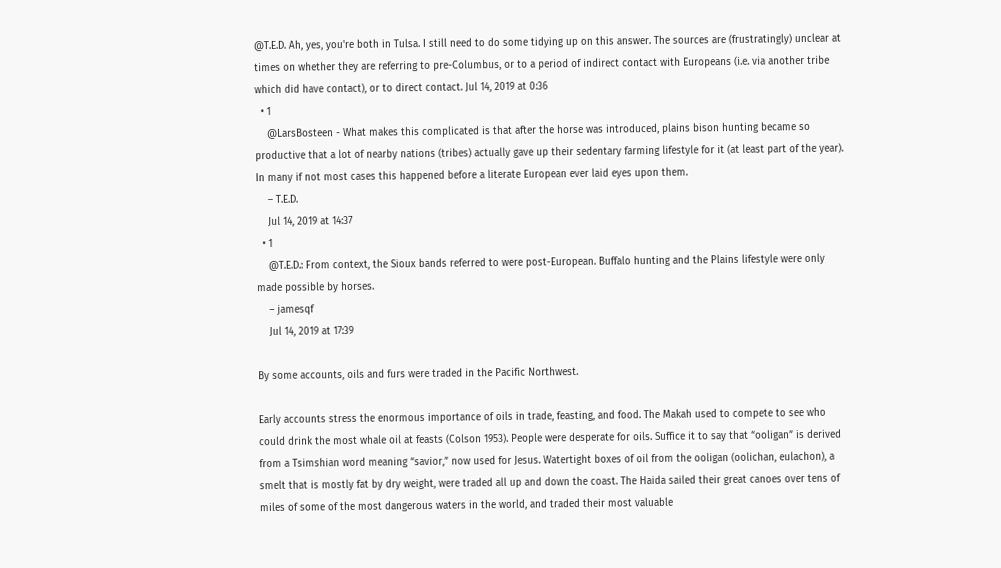@T.E.D. Ah, yes, you're both in Tulsa. I still need to do some tidying up on this answer. The sources are (frustratingly) unclear at times on whether they are referring to pre-Columbus, or to a period of indirect contact with Europeans (i.e. via another tribe which did have contact), or to direct contact. Jul 14, 2019 at 0:36
  • 1
    @LarsBosteen - What makes this complicated is that after the horse was introduced, plains bison hunting became so productive that a lot of nearby nations (tribes) actually gave up their sedentary farming lifestyle for it (at least part of the year). In many if not most cases this happened before a literate European ever laid eyes upon them.
    – T.E.D.
    Jul 14, 2019 at 14:37
  • 1
    @T.E.D.: From context, the Sioux bands referred to were post-European. Buffalo hunting and the Plains lifestyle were only made possible by horses.
    – jamesqf
    Jul 14, 2019 at 17:39

By some accounts, oils and furs were traded in the Pacific Northwest.

Early accounts stress the enormous importance of oils in trade, feasting, and food. The Makah used to compete to see who could drink the most whale oil at feasts (Colson 1953). People were desperate for oils. Suffice it to say that “ooligan” is derived from a Tsimshian word meaning “savior,” now used for Jesus. Watertight boxes of oil from the ooligan (oolichan, eulachon), a smelt that is mostly fat by dry weight, were traded all up and down the coast. The Haida sailed their great canoes over tens of miles of some of the most dangerous waters in the world, and traded their most valuable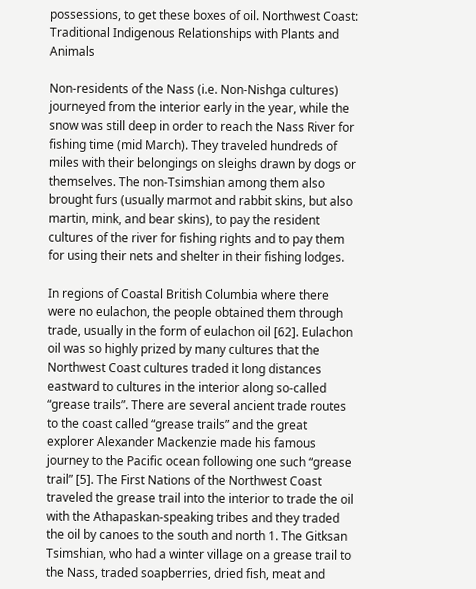possessions, to get these boxes of oil. Northwest Coast: Traditional Indigenous Relationships with Plants and Animals

Non-residents of the Nass (i.e. Non-Nishga cultures) journeyed from the interior early in the year, while the snow was still deep in order to reach the Nass River for fishing time (mid March). They traveled hundreds of miles with their belongings on sleighs drawn by dogs or themselves. The non-Tsimshian among them also brought furs (usually marmot and rabbit skins, but also martin, mink, and bear skins), to pay the resident cultures of the river for fishing rights and to pay them for using their nets and shelter in their fishing lodges.

In regions of Coastal British Columbia where there were no eulachon, the people obtained them through trade, usually in the form of eulachon oil [62]. Eulachon oil was so highly prized by many cultures that the Northwest Coast cultures traded it long distances eastward to cultures in the interior along so-called “grease trails”. There are several ancient trade routes to the coast called “grease trails” and the great explorer Alexander Mackenzie made his famous journey to the Pacific ocean following one such “grease trail” [5]. The First Nations of the Northwest Coast traveled the grease trail into the interior to trade the oil with the Athapaskan-speaking tribes and they traded the oil by canoes to the south and north 1. The Gitksan Tsimshian, who had a winter village on a grease trail to the Nass, traded soapberries, dried fish, meat and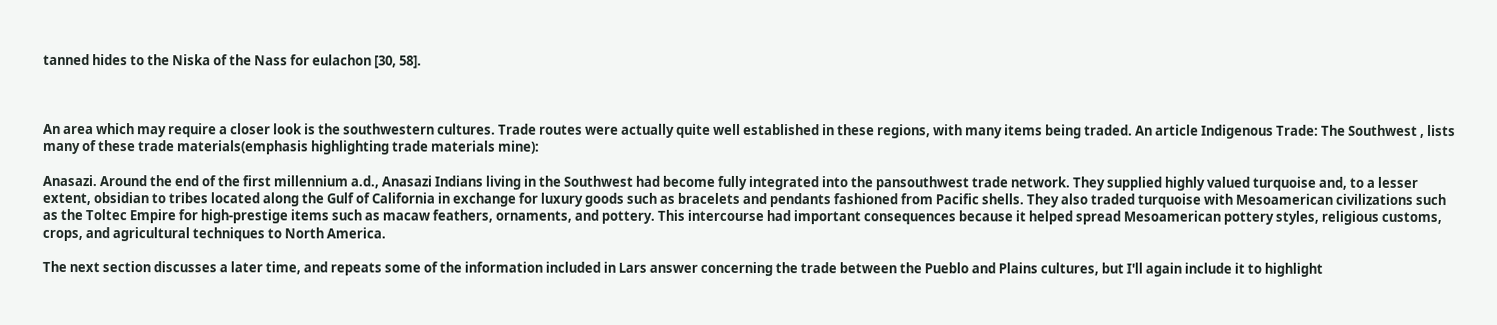tanned hides to the Niska of the Nass for eulachon [30, 58].



An area which may require a closer look is the southwestern cultures. Trade routes were actually quite well established in these regions, with many items being traded. An article Indigenous Trade: The Southwest , lists many of these trade materials(emphasis highlighting trade materials mine):

Anasazi. Around the end of the first millennium a.d., Anasazi Indians living in the Southwest had become fully integrated into the pansouthwest trade network. They supplied highly valued turquoise and, to a lesser extent, obsidian to tribes located along the Gulf of California in exchange for luxury goods such as bracelets and pendants fashioned from Pacific shells. They also traded turquoise with Mesoamerican civilizations such as the Toltec Empire for high-prestige items such as macaw feathers, ornaments, and pottery. This intercourse had important consequences because it helped spread Mesoamerican pottery styles, religious customs, crops, and agricultural techniques to North America.

The next section discusses a later time, and repeats some of the information included in Lars answer concerning the trade between the Pueblo and Plains cultures, but I'll again include it to highlight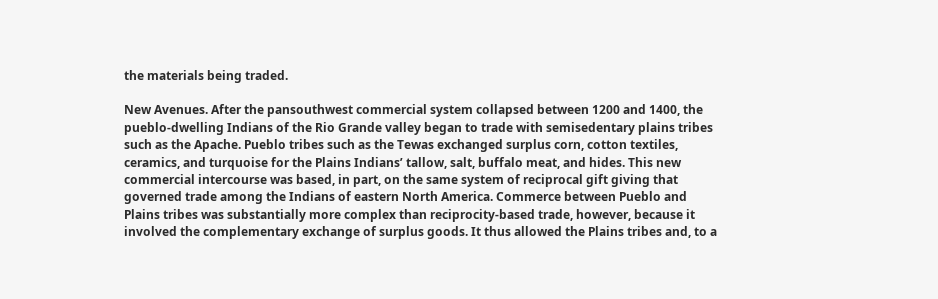the materials being traded.

New Avenues. After the pansouthwest commercial system collapsed between 1200 and 1400, the pueblo-dwelling Indians of the Rio Grande valley began to trade with semisedentary plains tribes such as the Apache. Pueblo tribes such as the Tewas exchanged surplus corn, cotton textiles, ceramics, and turquoise for the Plains Indians’ tallow, salt, buffalo meat, and hides. This new commercial intercourse was based, in part, on the same system of reciprocal gift giving that governed trade among the Indians of eastern North America. Commerce between Pueblo and Plains tribes was substantially more complex than reciprocity-based trade, however, because it involved the complementary exchange of surplus goods. It thus allowed the Plains tribes and, to a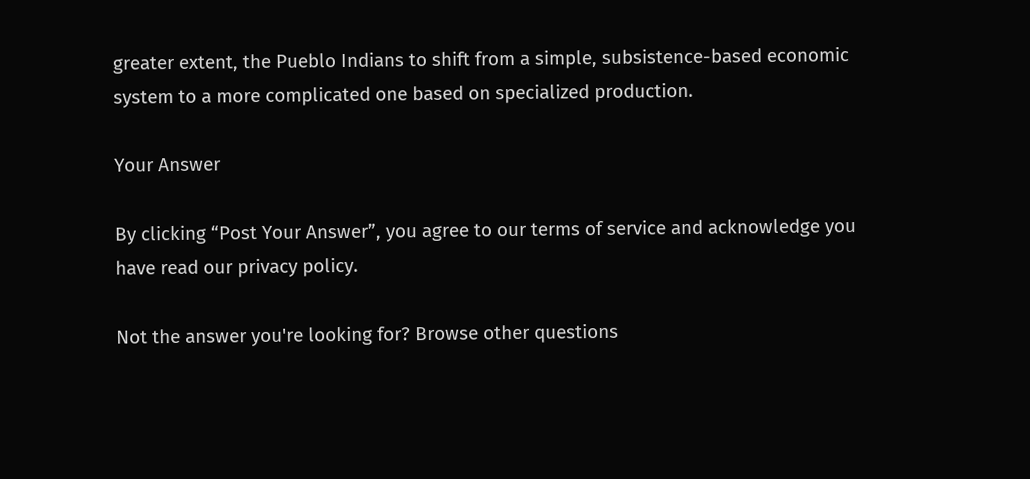greater extent, the Pueblo Indians to shift from a simple, subsistence-based economic system to a more complicated one based on specialized production.

Your Answer

By clicking “Post Your Answer”, you agree to our terms of service and acknowledge you have read our privacy policy.

Not the answer you're looking for? Browse other questions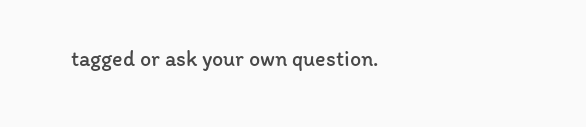tagged or ask your own question.